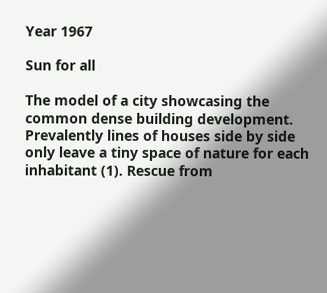Year 1967

Sun for all

The model of a city showcasing the common dense building development. Prevalently lines of houses side by side only leave a tiny space of nature for each inhabitant (1). Rescue from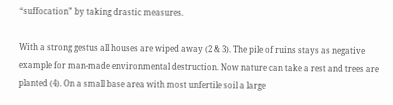“suffocation” by taking drastic measures.

With a strong gestus all houses are wiped away (2 & 3). The pile of ruins stays as negative example for man-made environmental destruction. Now nature can take a rest and trees are planted (4). On a small base area with most unfertile soil a large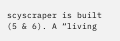scyscraper is built (5 & 6). A “living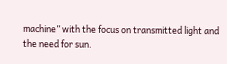machine” with the focus on transmitted light and the need for sun.